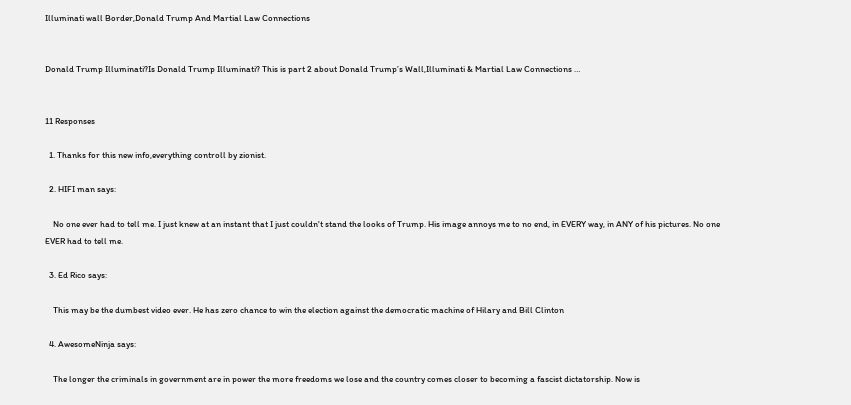Illuminati wall Border,Donald Trump And Martial Law Connections


Donald Trump Illuminati?Is Donald Trump Illuminati? This is part 2 about Donald Trump’s Wall,Illuminati & Martial Law Connections …


11 Responses

  1. Thanks for this new info,everything controll by zionist.

  2. HIFI man says:

    No one ever had to tell me. I just knew at an instant that I just couldn't stand the looks of Trump. His image annoys me to no end, in EVERY way, in ANY of his pictures. No one EVER had to tell me.

  3. Ed Rico says:

    This may be the dumbest video ever. He has zero chance to win the election against the democratic machine of Hilary and Bill Clinton

  4. AwesomeNinja says:

    The longer the criminals in government are in power the more freedoms we lose and the country comes closer to becoming a fascist dictatorship. Now is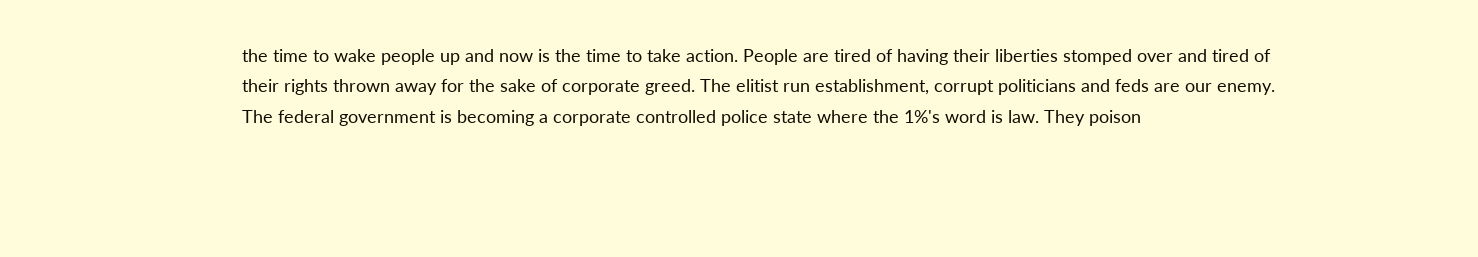the time to wake people up and now is the time to take action. People are tired of having their liberties stomped over and tired of their rights thrown away for the sake of corporate greed. The elitist run establishment, corrupt politicians and feds are our enemy. The federal government is becoming a corporate controlled police state where the 1%'s word is law. They poison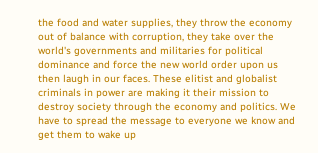the food and water supplies, they throw the economy out of balance with corruption, they take over the world's governments and militaries for political dominance and force the new world order upon us then laugh in our faces. These elitist and globalist criminals in power are making it their mission to destroy society through the economy and politics. We have to spread the message to everyone we know and get them to wake up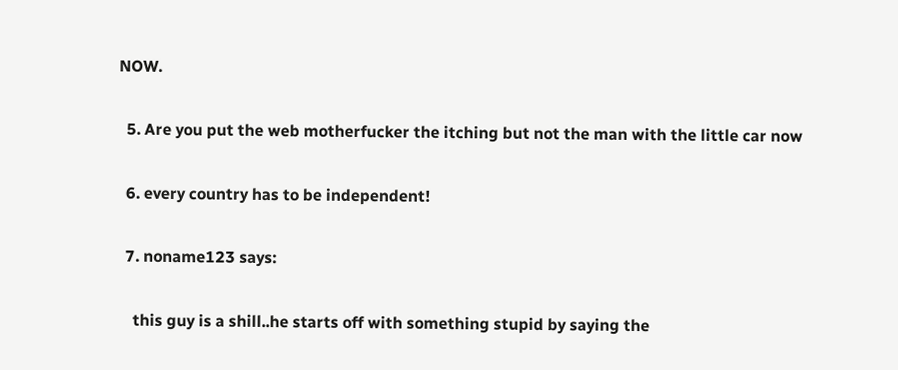NOW.

  5. Are you put the web motherfucker the itching but not the man with the little car now

  6. every country has to be independent!

  7. noname123 says:

    this guy is a shill..he starts off with something stupid by saying the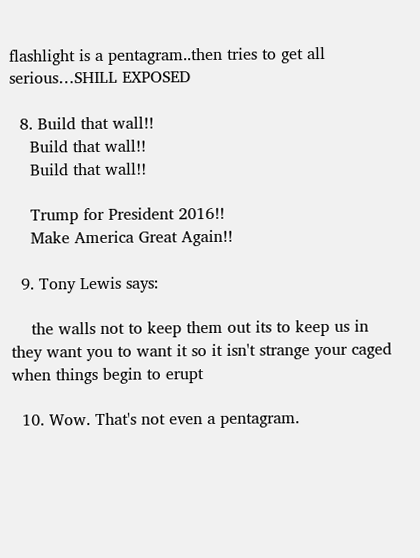flashlight is a pentagram..then tries to get all serious…SHILL EXPOSED

  8. Build that wall!!
    Build that wall!!
    Build that wall!!

    Trump for President 2016!!
    Make America Great Again!!

  9. Tony Lewis says:

    the walls not to keep them out its to keep us in they want you to want it so it isn't strange your caged when things begin to erupt

  10. Wow. That's not even a pentagram.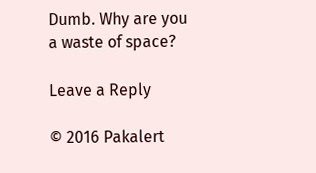Dumb. Why are you a waste of space?

Leave a Reply

© 2016 Pakalert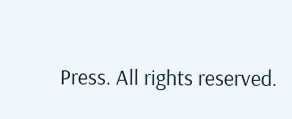Press. All rights reserved.